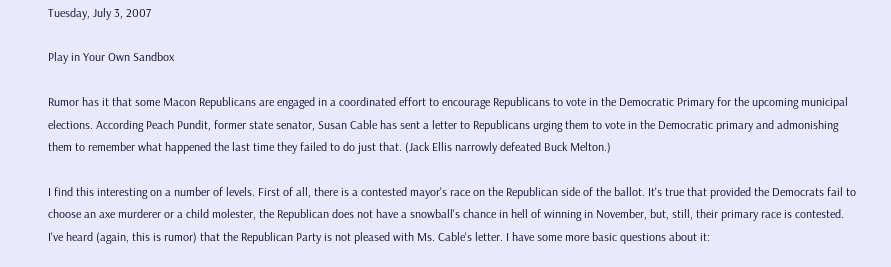Tuesday, July 3, 2007

Play in Your Own Sandbox

Rumor has it that some Macon Republicans are engaged in a coordinated effort to encourage Republicans to vote in the Democratic Primary for the upcoming municipal elections. According Peach Pundit, former state senator, Susan Cable has sent a letter to Republicans urging them to vote in the Democratic primary and admonishing them to remember what happened the last time they failed to do just that. (Jack Ellis narrowly defeated Buck Melton.)

I find this interesting on a number of levels. First of all, there is a contested mayor's race on the Republican side of the ballot. It's true that provided the Democrats fail to choose an axe murderer or a child molester, the Republican does not have a snowball's chance in hell of winning in November, but, still, their primary race is contested. I've heard (again, this is rumor) that the Republican Party is not pleased with Ms. Cable's letter. I have some more basic questions about it: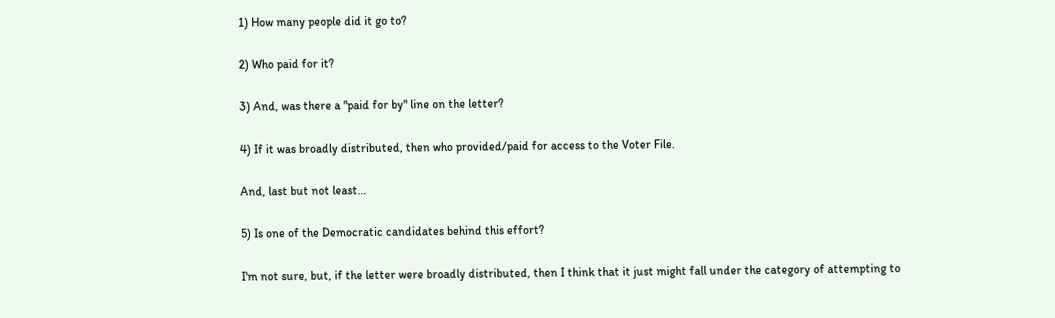1) How many people did it go to?

2) Who paid for it?

3) And, was there a "paid for by" line on the letter?

4) If it was broadly distributed, then who provided/paid for access to the Voter File.

And, last but not least...

5) Is one of the Democratic candidates behind this effort?

I'm not sure, but, if the letter were broadly distributed, then I think that it just might fall under the category of attempting to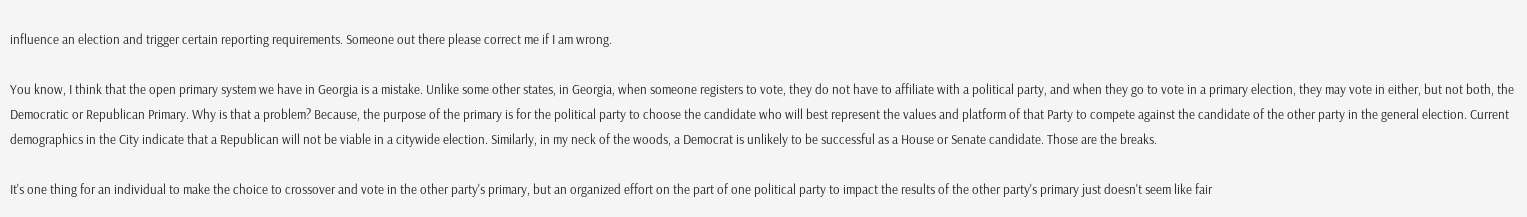influence an election and trigger certain reporting requirements. Someone out there please correct me if I am wrong.

You know, I think that the open primary system we have in Georgia is a mistake. Unlike some other states, in Georgia, when someone registers to vote, they do not have to affiliate with a political party, and when they go to vote in a primary election, they may vote in either, but not both, the Democratic or Republican Primary. Why is that a problem? Because, the purpose of the primary is for the political party to choose the candidate who will best represent the values and platform of that Party to compete against the candidate of the other party in the general election. Current demographics in the City indicate that a Republican will not be viable in a citywide election. Similarly, in my neck of the woods, a Democrat is unlikely to be successful as a House or Senate candidate. Those are the breaks.

It's one thing for an individual to make the choice to crossover and vote in the other party's primary, but an organized effort on the part of one political party to impact the results of the other party's primary just doesn't seem like fair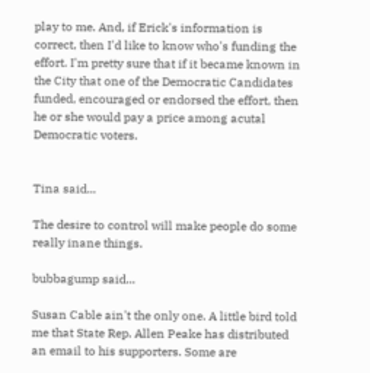play to me. And, if Erick's information is correct, then I'd like to know who's funding the effort. I'm pretty sure that if it became known in the City that one of the Democratic Candidates funded, encouraged or endorsed the effort, then he or she would pay a price among acutal Democratic voters.


Tina said...

The desire to control will make people do some really inane things.

bubbagump said...

Susan Cable ain't the only one. A little bird told me that State Rep. Allen Peake has distributed an email to his supporters. Some are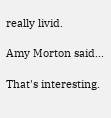really livid.

Amy Morton said...

That's interesting.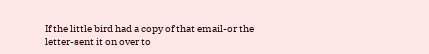If the little bird had a copy of that email-or the letter-sent it on over to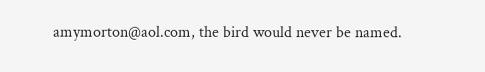amymorton@aol.com, the bird would never be named.